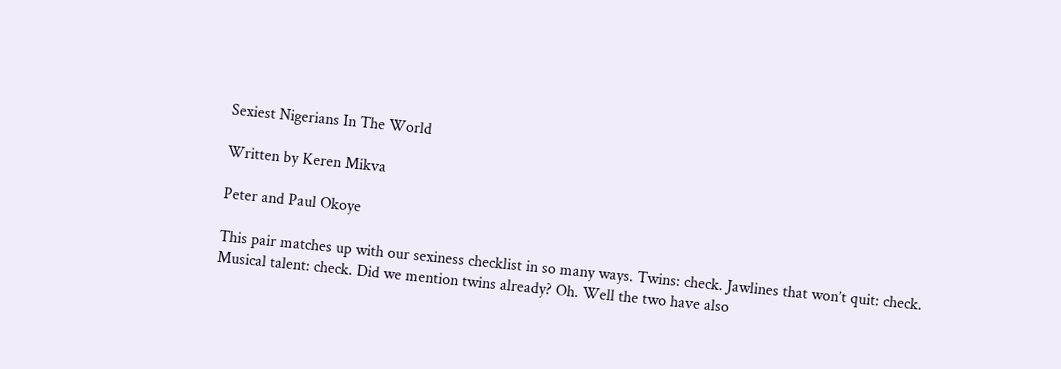Sexiest Nigerians In The World

Written by Keren Mikva

Peter and Paul Okoye

This pair matches up with our sexiness checklist in so many ways. Twins: check. Jawlines that won’t quit: check. Musical talent: check. Did we mention twins already? Oh. Well the two have also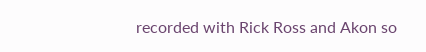recorded with Rick Ross and Akon so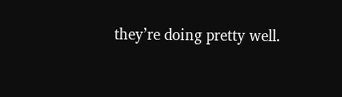they’re doing pretty well.